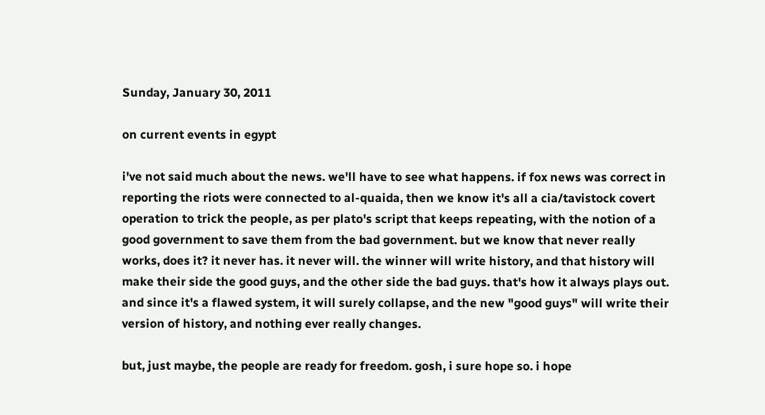Sunday, January 30, 2011

on current events in egypt

i've not said much about the news. we'll have to see what happens. if fox news was correct in reporting the riots were connected to al-quaida, then we know it's all a cia/tavistock covert operation to trick the people, as per plato's script that keeps repeating, with the notion of a good government to save them from the bad government. but we know that never really works, does it? it never has. it never will. the winner will write history, and that history will make their side the good guys, and the other side the bad guys. that's how it always plays out. and since it's a flawed system, it will surely collapse, and the new "good guys" will write their version of history, and nothing ever really changes.

but, just maybe, the people are ready for freedom. gosh, i sure hope so. i hope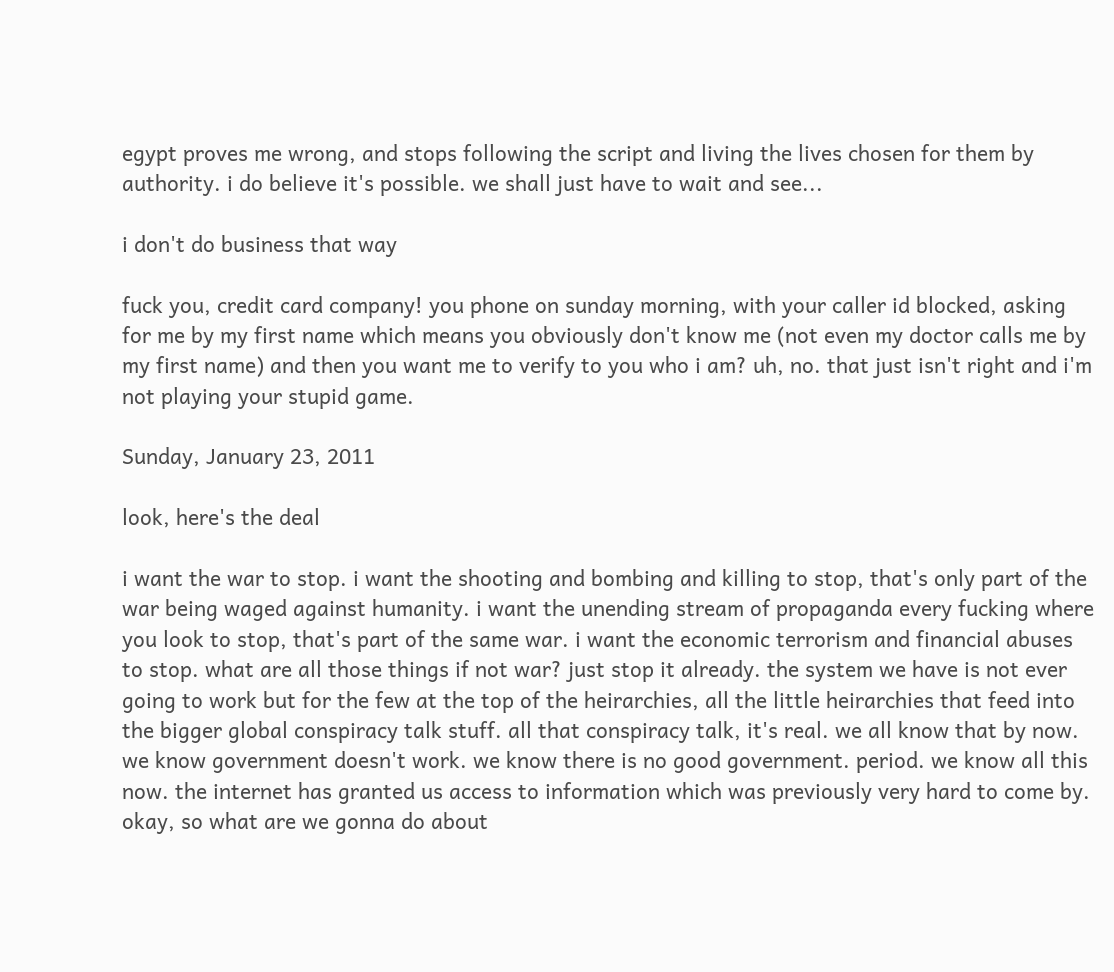egypt proves me wrong, and stops following the script and living the lives chosen for them by authority. i do believe it's possible. we shall just have to wait and see...

i don't do business that way

fuck you, credit card company! you phone on sunday morning, with your caller id blocked, asking for me by my first name which means you obviously don't know me (not even my doctor calls me by my first name) and then you want me to verify to you who i am? uh, no. that just isn't right and i'm not playing your stupid game.

Sunday, January 23, 2011

look, here's the deal

i want the war to stop. i want the shooting and bombing and killing to stop, that's only part of the war being waged against humanity. i want the unending stream of propaganda every fucking where you look to stop, that's part of the same war. i want the economic terrorism and financial abuses to stop. what are all those things if not war? just stop it already. the system we have is not ever going to work but for the few at the top of the heirarchies, all the little heirarchies that feed into the bigger global conspiracy talk stuff. all that conspiracy talk, it's real. we all know that by now. we know government doesn't work. we know there is no good government. period. we know all this now. the internet has granted us access to information which was previously very hard to come by. okay, so what are we gonna do about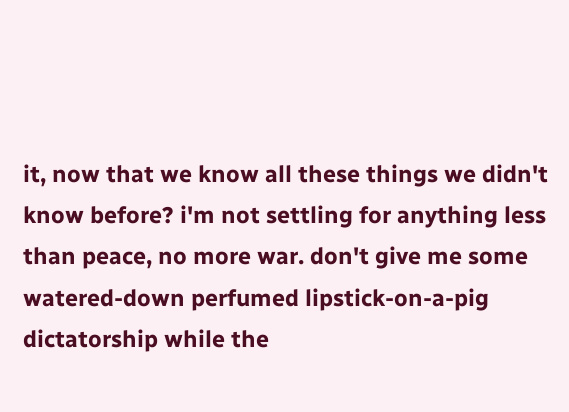it, now that we know all these things we didn't know before? i'm not settling for anything less than peace, no more war. don't give me some watered-down perfumed lipstick-on-a-pig dictatorship while the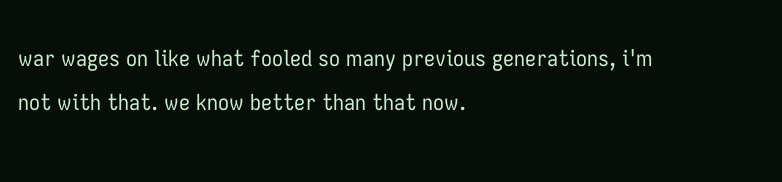war wages on like what fooled so many previous generations, i'm not with that. we know better than that now.